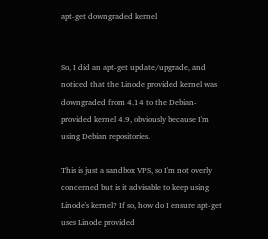apt-get downgraded kernel


So, I did an apt-get update/upgrade, and noticed that the Linode provided kernel was downgraded from 4.14 to the Debian-provided kernel 4.9, obviously because I'm using Debian repositories.

This is just a sandbox VPS, so I'm not overly concerned but is it advisable to keep using Linode's kernel? If so, how do I ensure apt-get uses Linode provided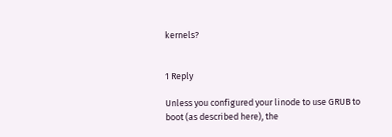kernels?


1 Reply

Unless you configured your linode to use GRUB to boot (as described here), the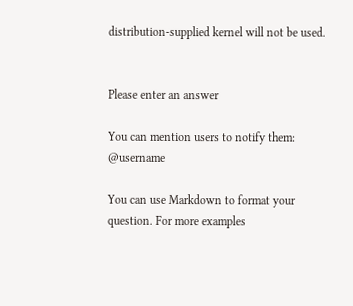distribution-supplied kernel will not be used.


Please enter an answer

You can mention users to notify them: @username

You can use Markdown to format your question. For more examples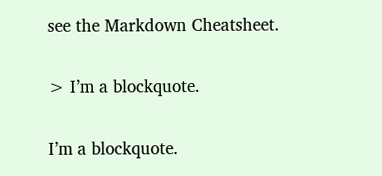see the Markdown Cheatsheet.

> I’m a blockquote.

I’m a blockquote.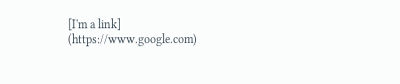[I'm a link] (https://www.google.com)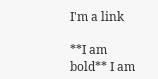I'm a link

**I am bold** I am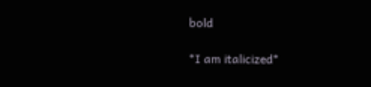bold

*I am italicized*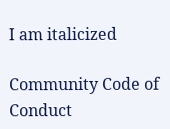I am italicized

Community Code of Conduct